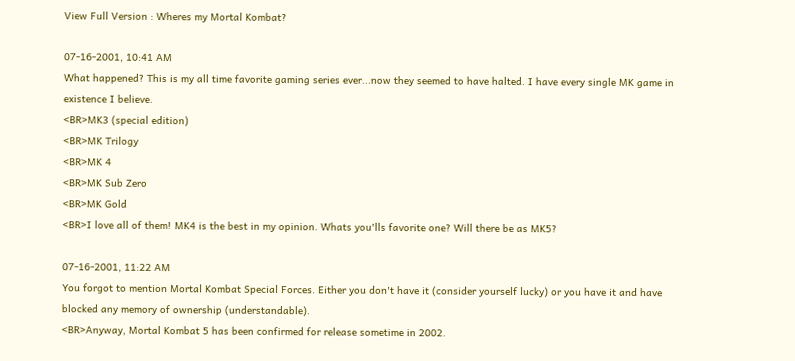View Full Version : Wheres my Mortal Kombat?

07-16-2001, 10:41 AM
What happened? This is my all time favorite gaming series ever...now they seemed to have halted. I have every single MK game in existence I believe.
<BR>MK3 (special edition)
<BR>MK Trilogy
<BR>MK 4
<BR>MK Sub Zero
<BR>MK Gold
<BR>I love all of them! MK4 is the best in my opinion. Whats you'lls favorite one? Will there be as MK5?

07-16-2001, 11:22 AM
You forgot to mention Mortal Kombat Special Forces. Either you don't have it (consider yourself lucky) or you have it and have blocked any memory of ownership (understandable).
<BR>Anyway, Mortal Kombat 5 has been confirmed for release sometime in 2002.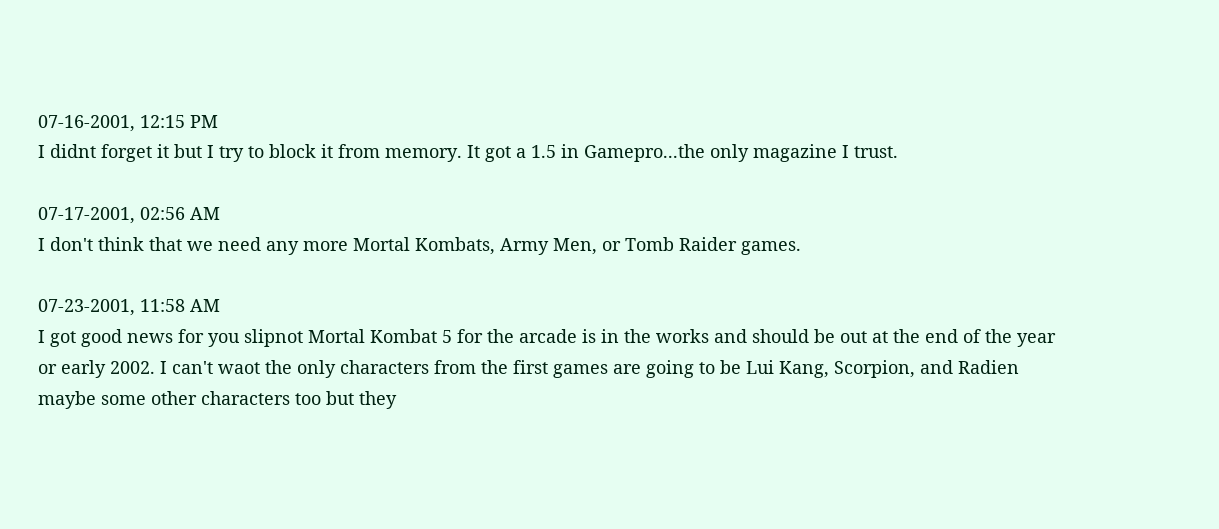07-16-2001, 12:15 PM
I didnt forget it but I try to block it from memory. It got a 1.5 in Gamepro...the only magazine I trust.

07-17-2001, 02:56 AM
I don't think that we need any more Mortal Kombats, Army Men, or Tomb Raider games.

07-23-2001, 11:58 AM
I got good news for you slipnot Mortal Kombat 5 for the arcade is in the works and should be out at the end of the year or early 2002. I can't waot the only characters from the first games are going to be Lui Kang, Scorpion, and Radien maybe some other characters too but they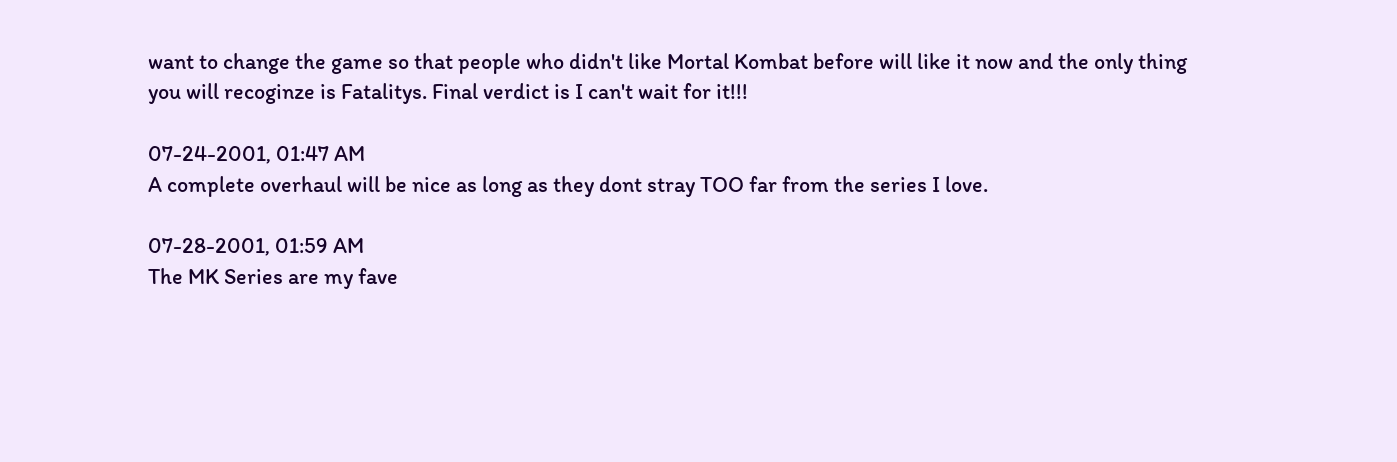want to change the game so that people who didn't like Mortal Kombat before will like it now and the only thing you will recoginze is Fatalitys. Final verdict is I can't wait for it!!!

07-24-2001, 01:47 AM
A complete overhaul will be nice as long as they dont stray TOO far from the series I love.

07-28-2001, 01:59 AM
The MK Series are my fave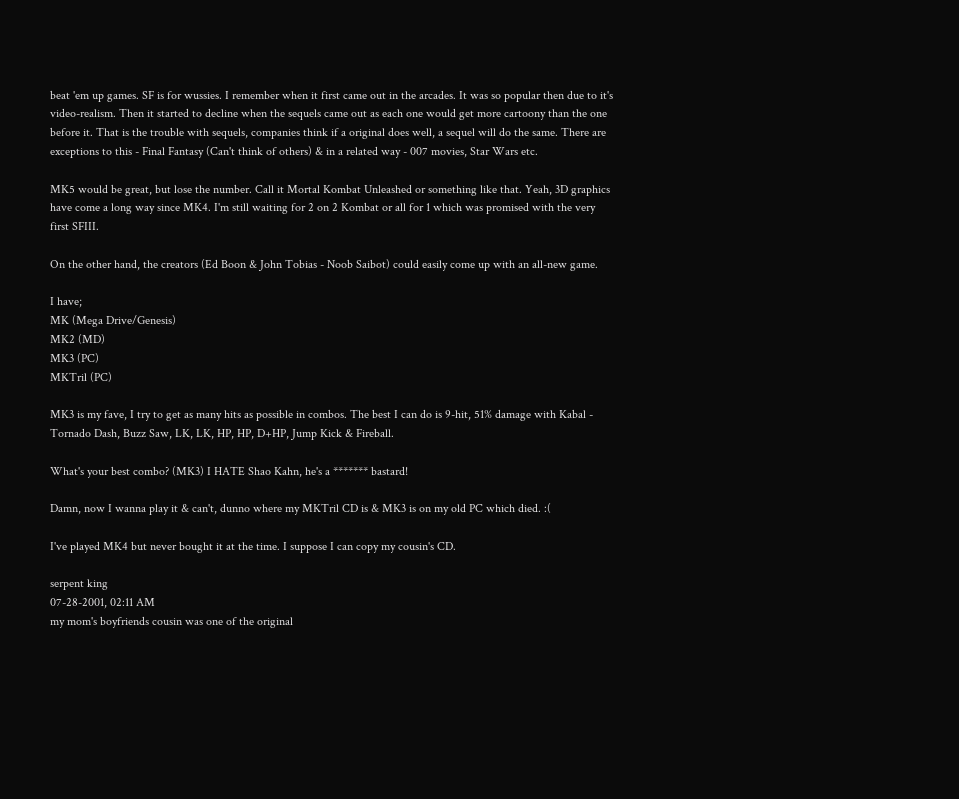beat 'em up games. SF is for wussies. I remember when it first came out in the arcades. It was so popular then due to it's video-realism. Then it started to decline when the sequels came out as each one would get more cartoony than the one before it. That is the trouble with sequels, companies think if a original does well, a sequel will do the same. There are exceptions to this - Final Fantasy (Can't think of others) & in a related way - 007 movies, Star Wars etc.

MK5 would be great, but lose the number. Call it Mortal Kombat Unleashed or something like that. Yeah, 3D graphics have come a long way since MK4. I'm still waiting for 2 on 2 Kombat or all for 1 which was promised with the very first SFIII.

On the other hand, the creators (Ed Boon & John Tobias - Noob Saibot) could easily come up with an all-new game.

I have;
MK (Mega Drive/Genesis)
MK2 (MD)
MK3 (PC)
MKTril (PC)

MK3 is my fave, I try to get as many hits as possible in combos. The best I can do is 9-hit, 51% damage with Kabal - Tornado Dash, Buzz Saw, LK, LK, HP, HP, D+HP, Jump Kick & Fireball.

What's your best combo? (MK3) I HATE Shao Kahn, he's a ******* bastard!

Damn, now I wanna play it & can't, dunno where my MKTril CD is & MK3 is on my old PC which died. :(

I've played MK4 but never bought it at the time. I suppose I can copy my cousin's CD.

serpent king
07-28-2001, 02:11 AM
my mom's boyfriends cousin was one of the original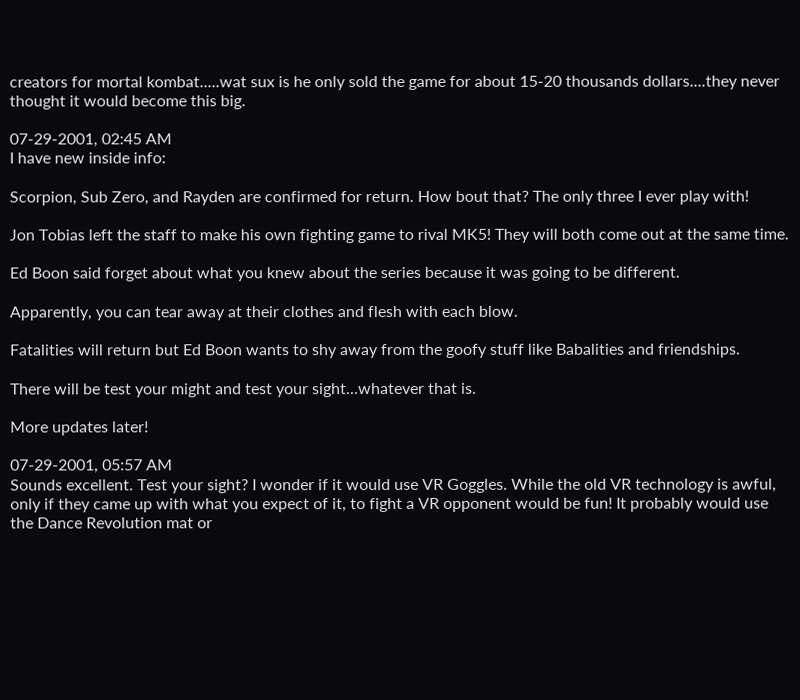creators for mortal kombat.....wat sux is he only sold the game for about 15-20 thousands dollars....they never thought it would become this big.

07-29-2001, 02:45 AM
I have new inside info:

Scorpion, Sub Zero, and Rayden are confirmed for return. How bout that? The only three I ever play with!

Jon Tobias left the staff to make his own fighting game to rival MK5! They will both come out at the same time.

Ed Boon said forget about what you knew about the series because it was going to be different.

Apparently, you can tear away at their clothes and flesh with each blow.

Fatalities will return but Ed Boon wants to shy away from the goofy stuff like Babalities and friendships.

There will be test your might and test your sight...whatever that is.

More updates later!

07-29-2001, 05:57 AM
Sounds excellent. Test your sight? I wonder if it would use VR Goggles. While the old VR technology is awful, only if they came up with what you expect of it, to fight a VR opponent would be fun! It probably would use the Dance Revolution mat or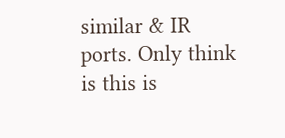similar & IR ports. Only think is this is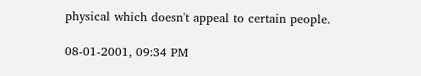physical which doesn't appeal to certain people.

08-01-2001, 09:34 PM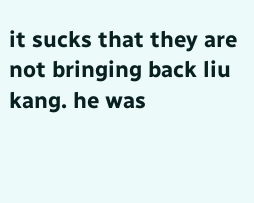it sucks that they are not bringing back liu kang. he was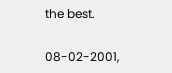the best.

08-02-2001,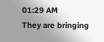01:29 AM
They are bringing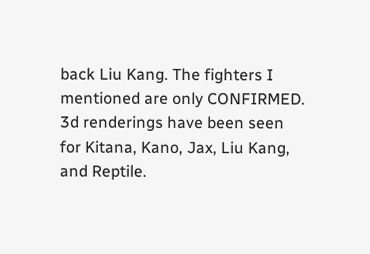back Liu Kang. The fighters I mentioned are only CONFIRMED. 3d renderings have been seen for Kitana, Kano, Jax, Liu Kang, and Reptile.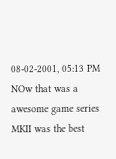08-02-2001, 05:13 PM
NOw that was a awesome game series MKII was the best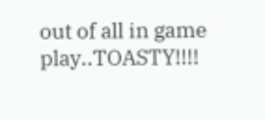out of all in game play..TOASTY!!!!